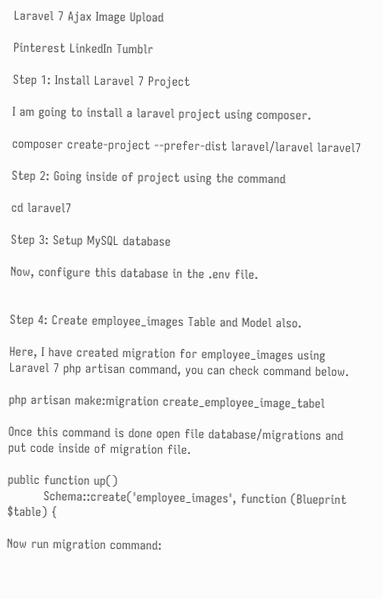Laravel 7 Ajax Image Upload

Pinterest LinkedIn Tumblr

Step 1: Install Laravel 7 Project

I am going to install a laravel project using composer.

composer create-project --prefer-dist laravel/laravel laravel7

Step 2: Going inside of project using the command

cd laravel7

Step 3: Setup MySQL database

Now, configure this database in the .env file.


Step 4: Create employee_images Table and Model also.

Here, I have created migration for employee_images using Laravel 7 php artisan command, you can check command below.

php artisan make:migration create_employee_image_tabel

Once this command is done open file database/migrations and put code inside of migration file.

public function up()
         Schema::create('employee_images', function (Blueprint $table) {

Now run migration command: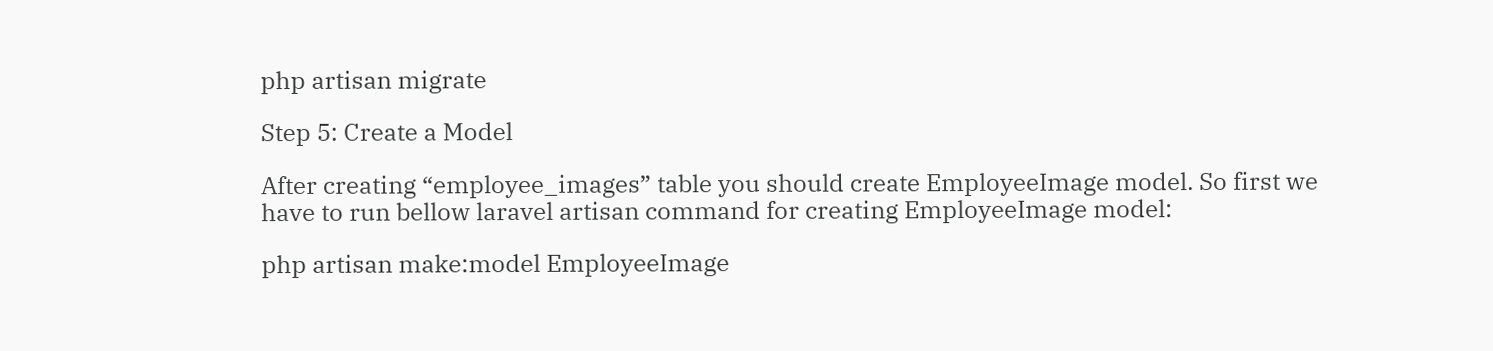php artisan migrate

Step 5: Create a Model

After creating “employee_images” table you should create EmployeeImage model. So first we have to run bellow laravel artisan command for creating EmployeeImage model:

php artisan make:model EmployeeImage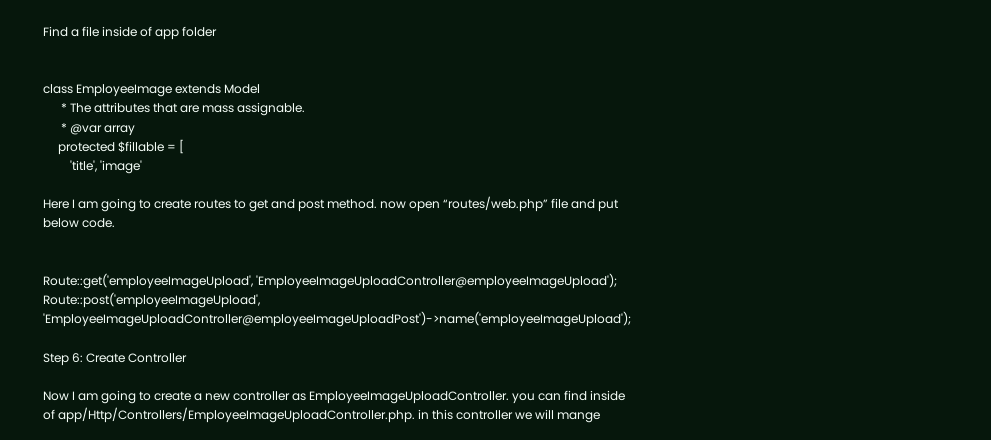Find a file inside of app folder


class EmployeeImage extends Model
      * The attributes that are mass assignable.
      * @var array
     protected $fillable = [
         'title', 'image'

Here I am going to create routes to get and post method. now open “routes/web.php” file and put below code.


Route::get('employeeImageUpload', 'EmployeeImageUploadController@employeeImageUpload');
Route::post('employeeImageUpload', 'EmployeeImageUploadController@employeeImageUploadPost')->name('employeeImageUpload');

Step 6: Create Controller

Now I am going to create a new controller as EmployeeImageUploadController. you can find inside of app/Http/Controllers/EmployeeImageUploadController.php. in this controller we will mange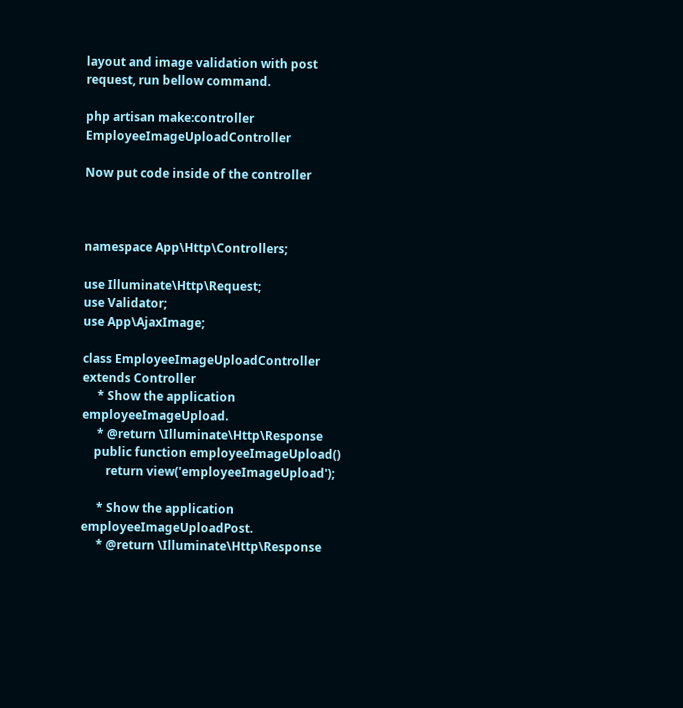layout and image validation with post request, run bellow command.

php artisan make:controller EmployeeImageUploadController

Now put code inside of the controller



namespace App\Http\Controllers;

use Illuminate\Http\Request;
use Validator;
use App\AjaxImage;

class EmployeeImageUploadController extends Controller
     * Show the application employeeImageUpload.
     * @return \Illuminate\Http\Response
    public function employeeImageUpload()
        return view('employeeImageUpload');

     * Show the application employeeImageUploadPost.
     * @return \Illuminate\Http\Response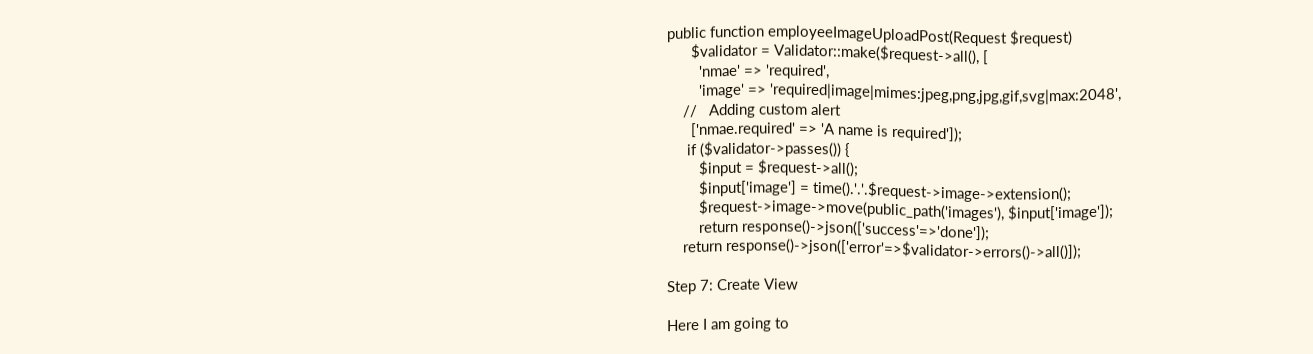public function employeeImageUploadPost(Request $request)
      $validator = Validator::make($request->all(), [
        'nmae' => 'required',
        'image' => 'required|image|mimes:jpeg,png,jpg,gif,svg|max:2048',
    //   Adding custom alert
      ['nmae.required' => 'A name is required']);
     if ($validator->passes()) {
        $input = $request->all();
        $input['image'] = time().'.'.$request->image->extension();
        $request->image->move(public_path('images'), $input['image']);
        return response()->json(['success'=>'done']);
    return response()->json(['error'=>$validator->errors()->all()]);

Step 7: Create View

Here I am going to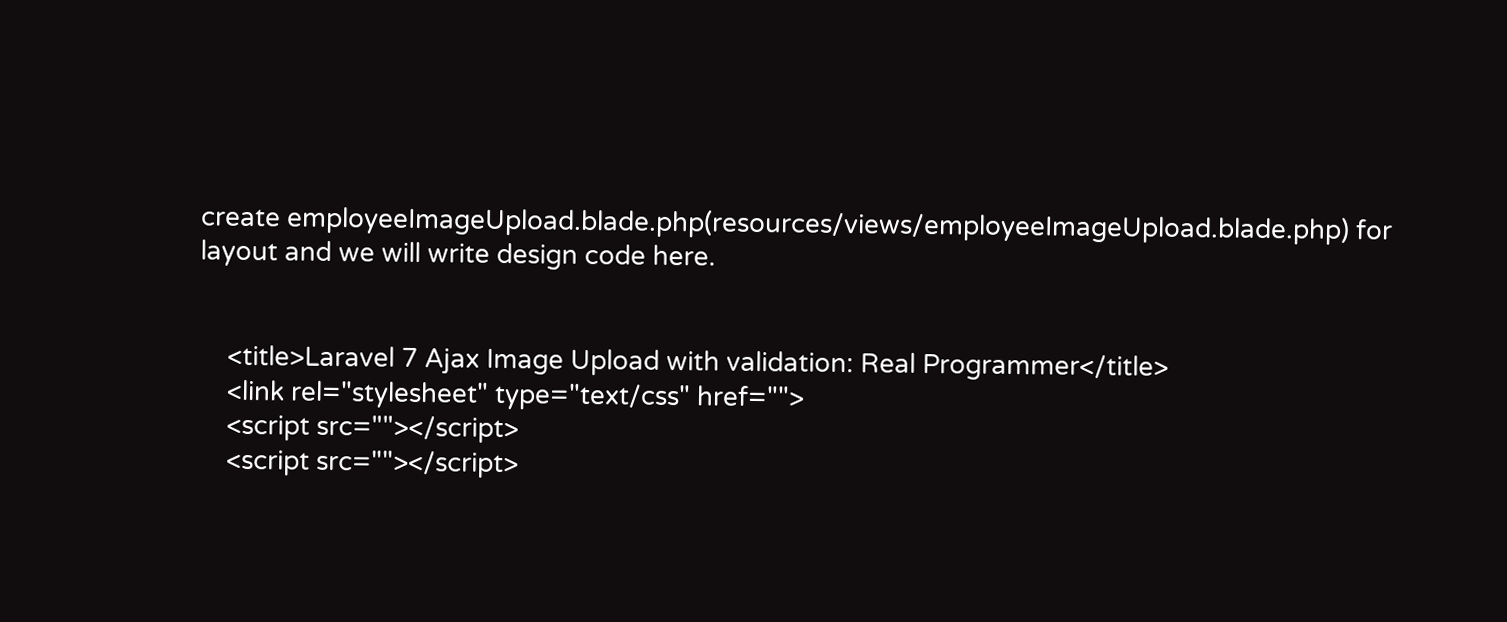create employeeImageUpload.blade.php(resources/views/employeeImageUpload.blade.php) for layout and we will write design code here.


    <title>Laravel 7 Ajax Image Upload with validation: Real Programmer</title>
    <link rel="stylesheet" type="text/css" href="">
    <script src=""></script>
    <script src=""></script>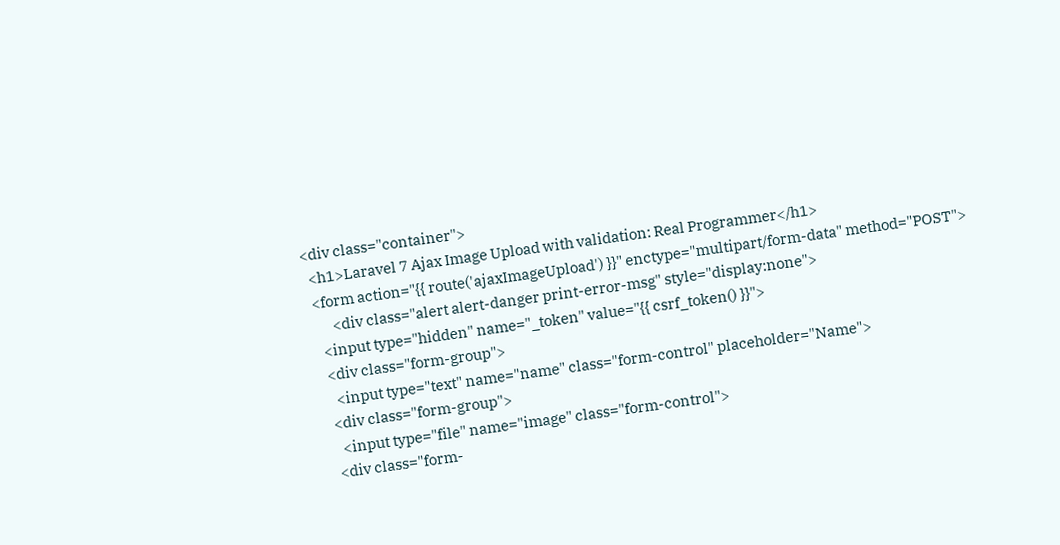<div class="container">
  <h1>Laravel 7 Ajax Image Upload with validation: Real Programmer</h1>
  <form action="{{ route('ajaxImageUpload') }}" enctype="multipart/form-data" method="POST">
        <div class="alert alert-danger print-error-msg" style="display:none">
    <input type="hidden" name="_token" value="{{ csrf_token() }}">
    <div class="form-group">
      <input type="text" name="name" class="form-control" placeholder="Name">
    <div class="form-group">
      <input type="file" name="image" class="form-control">
    <div class="form-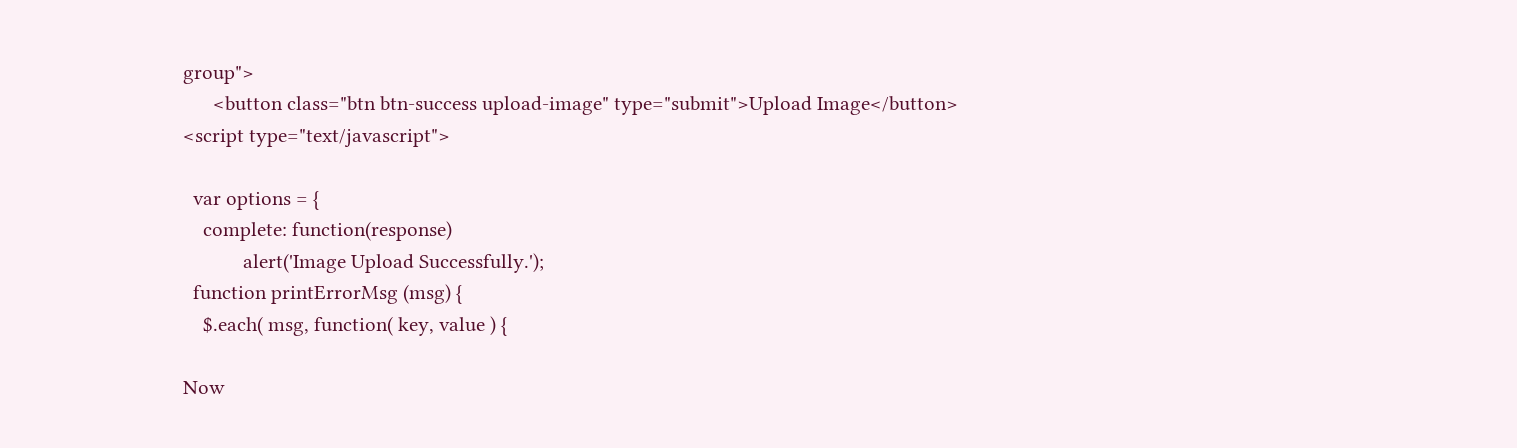group">
      <button class="btn btn-success upload-image" type="submit">Upload Image</button>
<script type="text/javascript">

  var options = {
    complete: function(response)
            alert('Image Upload Successfully.');
  function printErrorMsg (msg) {
    $.each( msg, function( key, value ) {

Now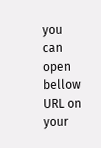you can open bellow URL on your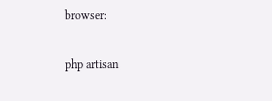browser:

php artisan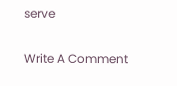serve

Write A Comment